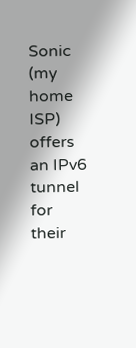Sonic (my home ISP) offers an IPv6 tunnel for their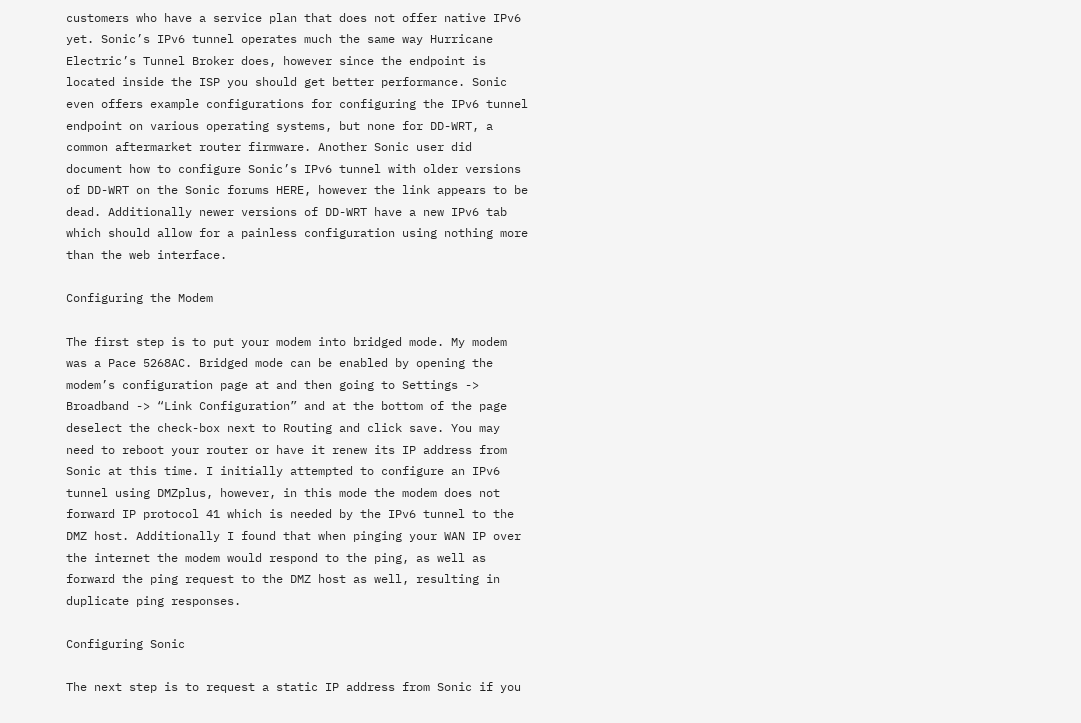customers who have a service plan that does not offer native IPv6 yet. Sonic’s IPv6 tunnel operates much the same way Hurricane Electric’s Tunnel Broker does, however since the endpoint is located inside the ISP you should get better performance. Sonic even offers example configurations for configuring the IPv6 tunnel endpoint on various operating systems, but none for DD-WRT, a common aftermarket router firmware. Another Sonic user did document how to configure Sonic’s IPv6 tunnel with older versions of DD-WRT on the Sonic forums HERE, however the link appears to be dead. Additionally newer versions of DD-WRT have a new IPv6 tab which should allow for a painless configuration using nothing more than the web interface.

Configuring the Modem

The first step is to put your modem into bridged mode. My modem was a Pace 5268AC. Bridged mode can be enabled by opening the modem’s configuration page at and then going to Settings -> Broadband -> “Link Configuration” and at the bottom of the page deselect the check-box next to Routing and click save. You may need to reboot your router or have it renew its IP address from Sonic at this time. I initially attempted to configure an IPv6 tunnel using DMZplus, however, in this mode the modem does not forward IP protocol 41 which is needed by the IPv6 tunnel to the DMZ host. Additionally I found that when pinging your WAN IP over the internet the modem would respond to the ping, as well as forward the ping request to the DMZ host as well, resulting in duplicate ping responses.

Configuring Sonic

The next step is to request a static IP address from Sonic if you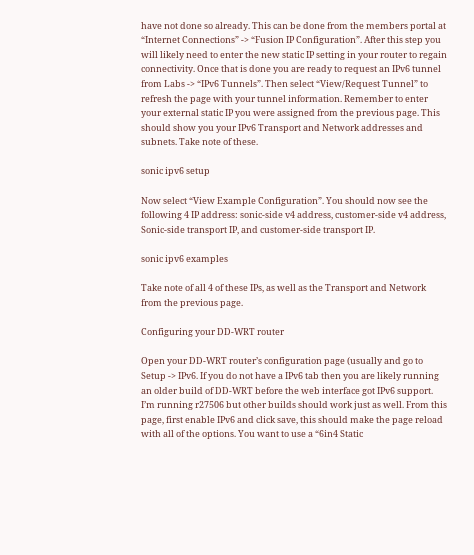have not done so already. This can be done from the members portal at “Internet Connections” -> “Fusion IP Configuration”. After this step you will likely need to enter the new static IP setting in your router to regain connectivity. Once that is done you are ready to request an IPv6 tunnel from Labs -> “IPv6 Tunnels”. Then select “View/Request Tunnel” to refresh the page with your tunnel information. Remember to enter your external static IP you were assigned from the previous page. This should show you your IPv6 Transport and Network addresses and subnets. Take note of these.

sonic ipv6 setup

Now select “View Example Configuration”. You should now see the following 4 IP address: sonic-side v4 address, customer-side v4 address, Sonic-side transport IP, and customer-side transport IP.

sonic ipv6 examples

Take note of all 4 of these IPs, as well as the Transport and Network from the previous page.

Configuring your DD-WRT router

Open your DD-WRT router’s configuration page (usually and go to Setup -> IPv6. If you do not have a IPv6 tab then you are likely running an older build of DD-WRT before the web interface got IPv6 support. I’m running r27506 but other builds should work just as well. From this page, first enable IPv6 and click save, this should make the page reload with all of the options. You want to use a “6in4 Static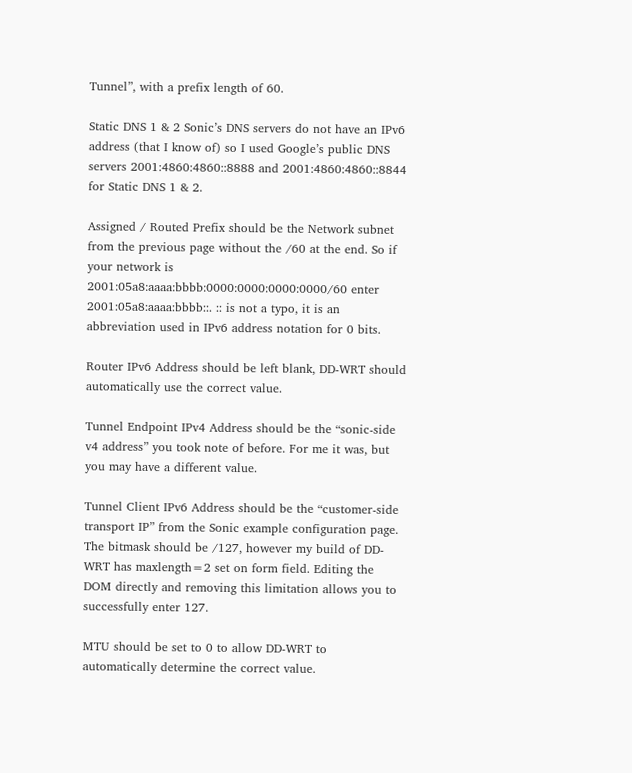Tunnel”, with a prefix length of 60.

Static DNS 1 & 2 Sonic’s DNS servers do not have an IPv6 address (that I know of) so I used Google’s public DNS servers 2001:4860:4860::8888 and 2001:4860:4860::8844 for Static DNS 1 & 2.

Assigned / Routed Prefix should be the Network subnet from the previous page without the /60 at the end. So if your network is 2001:05a8:aaaa:bbbb:0000:0000:0000:0000/60 enter 2001:05a8:aaaa:bbbb::. :: is not a typo, it is an abbreviation used in IPv6 address notation for 0 bits.

Router IPv6 Address should be left blank, DD-WRT should automatically use the correct value.

Tunnel Endpoint IPv4 Address should be the “sonic-side v4 address” you took note of before. For me it was, but you may have a different value.

Tunnel Client IPv6 Address should be the “customer-side transport IP” from the Sonic example configuration page. The bitmask should be /127, however my build of DD-WRT has maxlength=2 set on form field. Editing the DOM directly and removing this limitation allows you to successfully enter 127.

MTU should be set to 0 to allow DD-WRT to automatically determine the correct value.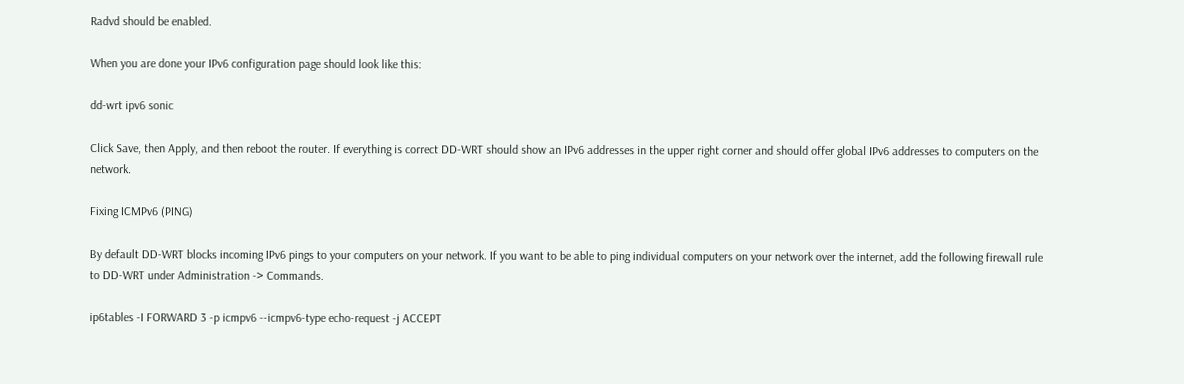Radvd should be enabled.

When you are done your IPv6 configuration page should look like this:

dd-wrt ipv6 sonic

Click Save, then Apply, and then reboot the router. If everything is correct DD-WRT should show an IPv6 addresses in the upper right corner and should offer global IPv6 addresses to computers on the network.

Fixing ICMPv6 (PING)

By default DD-WRT blocks incoming IPv6 pings to your computers on your network. If you want to be able to ping individual computers on your network over the internet, add the following firewall rule to DD-WRT under Administration -> Commands.

ip6tables -I FORWARD 3 -p icmpv6 --icmpv6-type echo-request -j ACCEPT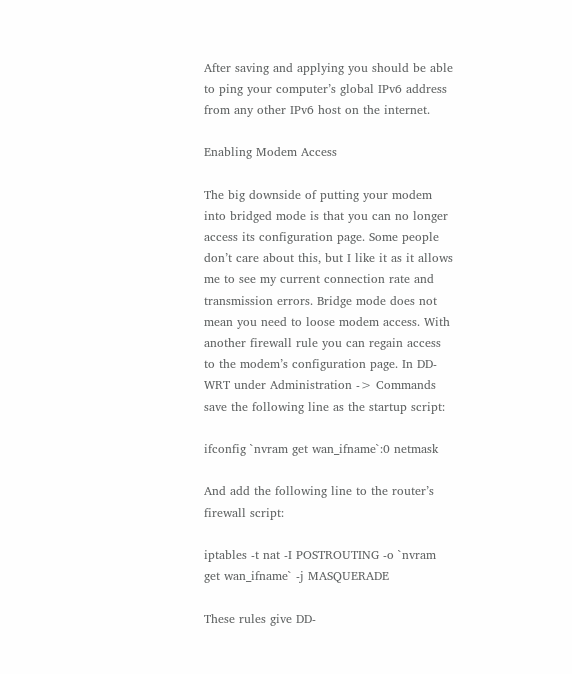After saving and applying you should be able to ping your computer’s global IPv6 address from any other IPv6 host on the internet.

Enabling Modem Access

The big downside of putting your modem into bridged mode is that you can no longer access its configuration page. Some people don’t care about this, but I like it as it allows me to see my current connection rate and transmission errors. Bridge mode does not mean you need to loose modem access. With another firewall rule you can regain access to the modem’s configuration page. In DD-WRT under Administration -> Commands save the following line as the startup script:

ifconfig `nvram get wan_ifname`:0 netmask

And add the following line to the router’s firewall script:

iptables -t nat -I POSTROUTING -o `nvram get wan_ifname` -j MASQUERADE

These rules give DD-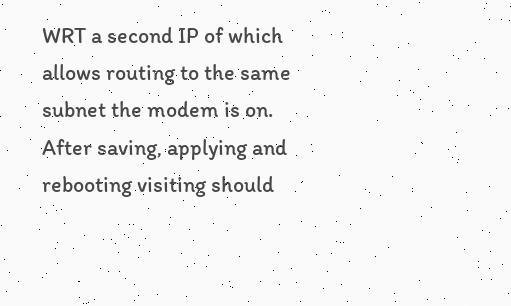WRT a second IP of which allows routing to the same subnet the modem is on. After saving, applying and rebooting visiting should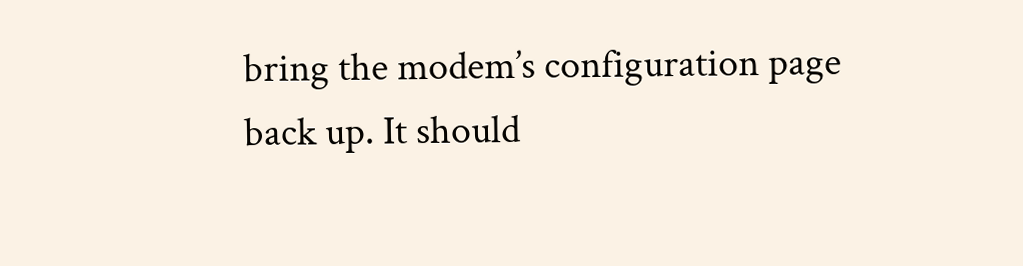bring the modem’s configuration page back up. It should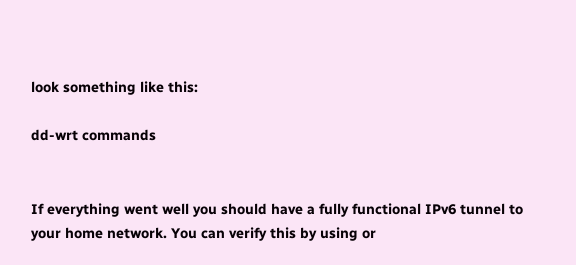look something like this:

dd-wrt commands


If everything went well you should have a fully functional IPv6 tunnel to your home network. You can verify this by using or